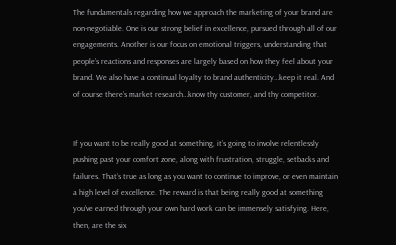The fundamentals regarding how we approach the marketing of your brand are non-negotiable. One is our strong belief in excellence, pursued through all of our engagements. Another is our focus on emotional triggers, understanding that people’s reactions and responses are largely based on how they feel about your brand. We also have a continual loyalty to brand authenticity…keep it real. And of course there’s market research…know thy customer, and thy competitor.


If you want to be really good at something, it’s going to involve relentlessly pushing past your comfort zone, along with frustration, struggle, setbacks and failures. That’s true as long as you want to continue to improve, or even maintain a high level of excellence. The reward is that being really good at something you’ve earned through your own hard work can be immensely satisfying. Here, then, are the six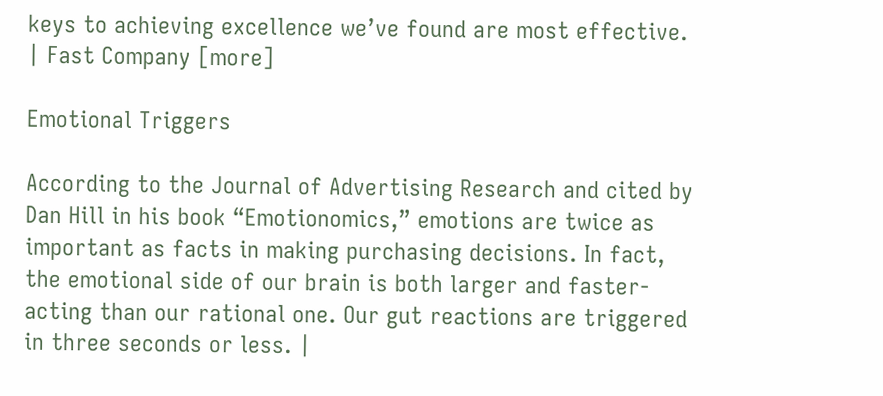keys to achieving excellence we’ve found are most effective. | Fast Company [more]

Emotional Triggers

According to the Journal of Advertising Research and cited by Dan Hill in his book “Emotionomics,” emotions are twice as important as facts in making purchasing decisions. In fact, the emotional side of our brain is both larger and faster-acting than our rational one. Our gut reactions are triggered in three seconds or less. |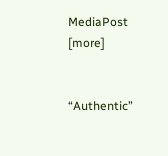MediaPost [more]


“Authentic”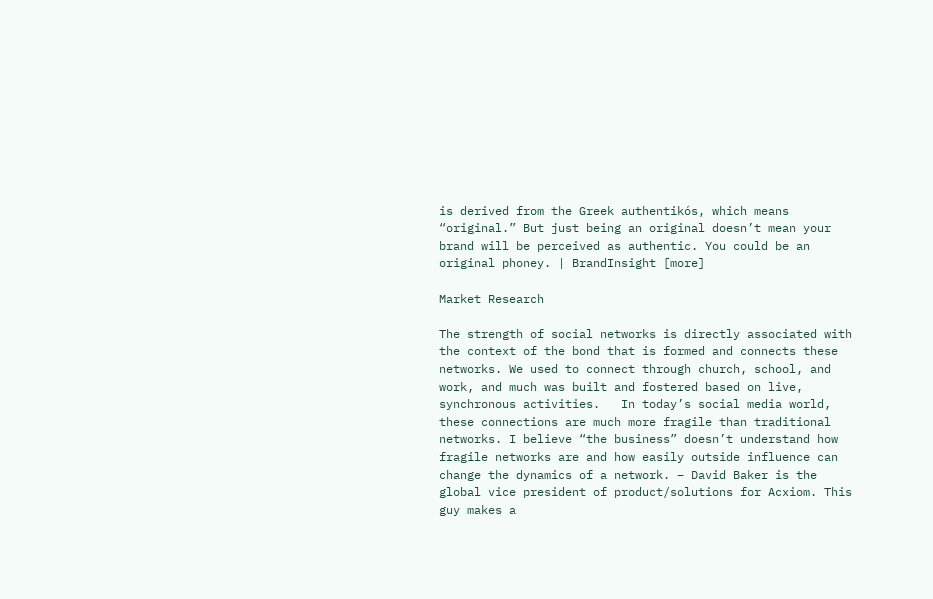is derived from the Greek authentikós, which means “original.” But just being an original doesn’t mean your brand will be perceived as authentic. You could be an original phoney. | BrandInsight [more]

Market Research

The strength of social networks is directly associated with the context of the bond that is formed and connects these networks. We used to connect through church, school, and work, and much was built and fostered based on live, synchronous activities.   In today’s social media world, these connections are much more fragile than traditional networks. I believe “the business” doesn’t understand how fragile networks are and how easily outside influence can change the dynamics of a network. – David Baker is the global vice president of product/solutions for Acxiom. This guy makes a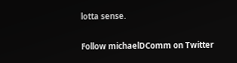lotta sense.

Follow michaelDComm on Twitter